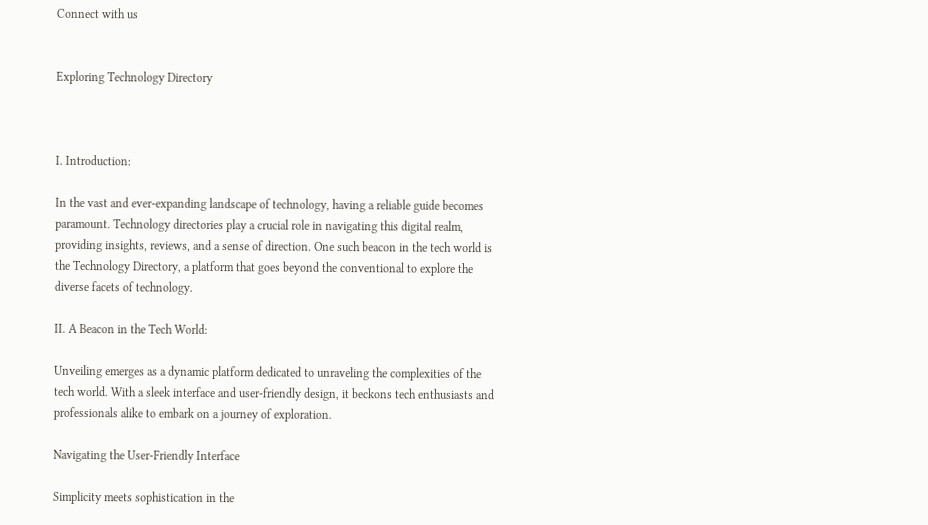Connect with us


Exploring Technology Directory



I. Introduction:

In the vast and ever-expanding landscape of technology, having a reliable guide becomes paramount. Technology directories play a crucial role in navigating this digital realm, providing insights, reviews, and a sense of direction. One such beacon in the tech world is the Technology Directory, a platform that goes beyond the conventional to explore the diverse facets of technology.

II. A Beacon in the Tech World:

Unveiling emerges as a dynamic platform dedicated to unraveling the complexities of the tech world. With a sleek interface and user-friendly design, it beckons tech enthusiasts and professionals alike to embark on a journey of exploration.

Navigating the User-Friendly Interface

Simplicity meets sophistication in the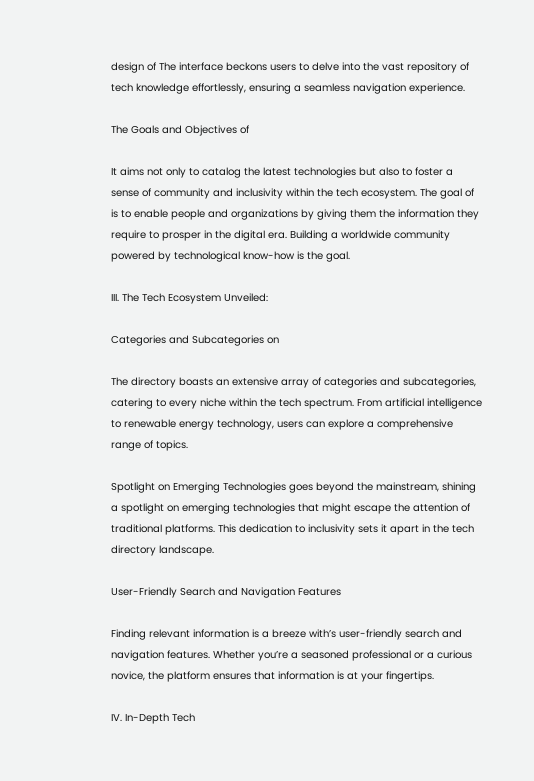design of The interface beckons users to delve into the vast repository of tech knowledge effortlessly, ensuring a seamless navigation experience.

The Goals and Objectives of

It aims not only to catalog the latest technologies but also to foster a sense of community and inclusivity within the tech ecosystem. The goal of is to enable people and organizations by giving them the information they require to prosper in the digital era. Building a worldwide community powered by technological know-how is the goal.

III. The Tech Ecosystem Unveiled:

Categories and Subcategories on

The directory boasts an extensive array of categories and subcategories, catering to every niche within the tech spectrum. From artificial intelligence to renewable energy technology, users can explore a comprehensive range of topics.

Spotlight on Emerging Technologies goes beyond the mainstream, shining a spotlight on emerging technologies that might escape the attention of traditional platforms. This dedication to inclusivity sets it apart in the tech directory landscape.

User-Friendly Search and Navigation Features

Finding relevant information is a breeze with’s user-friendly search and navigation features. Whether you’re a seasoned professional or a curious novice, the platform ensures that information is at your fingertips.

IV. In-Depth Tech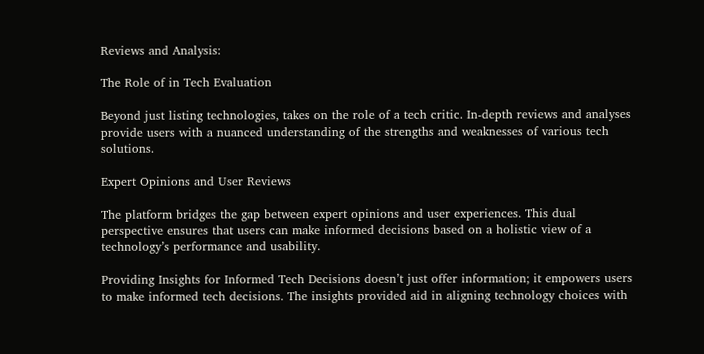Reviews and Analysis:

The Role of in Tech Evaluation

Beyond just listing technologies, takes on the role of a tech critic. In-depth reviews and analyses provide users with a nuanced understanding of the strengths and weaknesses of various tech solutions.

Expert Opinions and User Reviews

The platform bridges the gap between expert opinions and user experiences. This dual perspective ensures that users can make informed decisions based on a holistic view of a technology’s performance and usability.

Providing Insights for Informed Tech Decisions doesn’t just offer information; it empowers users to make informed tech decisions. The insights provided aid in aligning technology choices with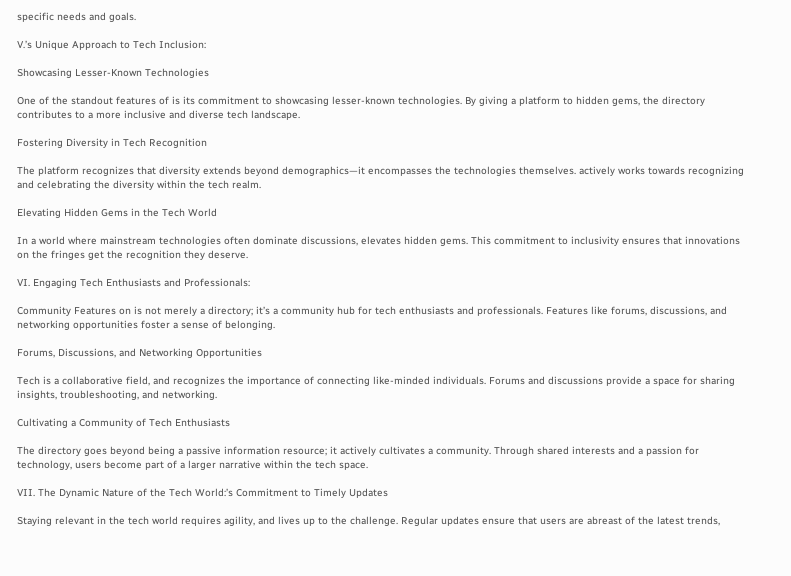specific needs and goals.

V.’s Unique Approach to Tech Inclusion:

Showcasing Lesser-Known Technologies

One of the standout features of is its commitment to showcasing lesser-known technologies. By giving a platform to hidden gems, the directory contributes to a more inclusive and diverse tech landscape.

Fostering Diversity in Tech Recognition

The platform recognizes that diversity extends beyond demographics—it encompasses the technologies themselves. actively works towards recognizing and celebrating the diversity within the tech realm.

Elevating Hidden Gems in the Tech World

In a world where mainstream technologies often dominate discussions, elevates hidden gems. This commitment to inclusivity ensures that innovations on the fringes get the recognition they deserve.

VI. Engaging Tech Enthusiasts and Professionals:

Community Features on is not merely a directory; it’s a community hub for tech enthusiasts and professionals. Features like forums, discussions, and networking opportunities foster a sense of belonging.

Forums, Discussions, and Networking Opportunities

Tech is a collaborative field, and recognizes the importance of connecting like-minded individuals. Forums and discussions provide a space for sharing insights, troubleshooting, and networking.

Cultivating a Community of Tech Enthusiasts

The directory goes beyond being a passive information resource; it actively cultivates a community. Through shared interests and a passion for technology, users become part of a larger narrative within the tech space.

VII. The Dynamic Nature of the Tech World:’s Commitment to Timely Updates

Staying relevant in the tech world requires agility, and lives up to the challenge. Regular updates ensure that users are abreast of the latest trends,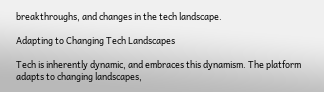breakthroughs, and changes in the tech landscape.

Adapting to Changing Tech Landscapes

Tech is inherently dynamic, and embraces this dynamism. The platform adapts to changing landscapes,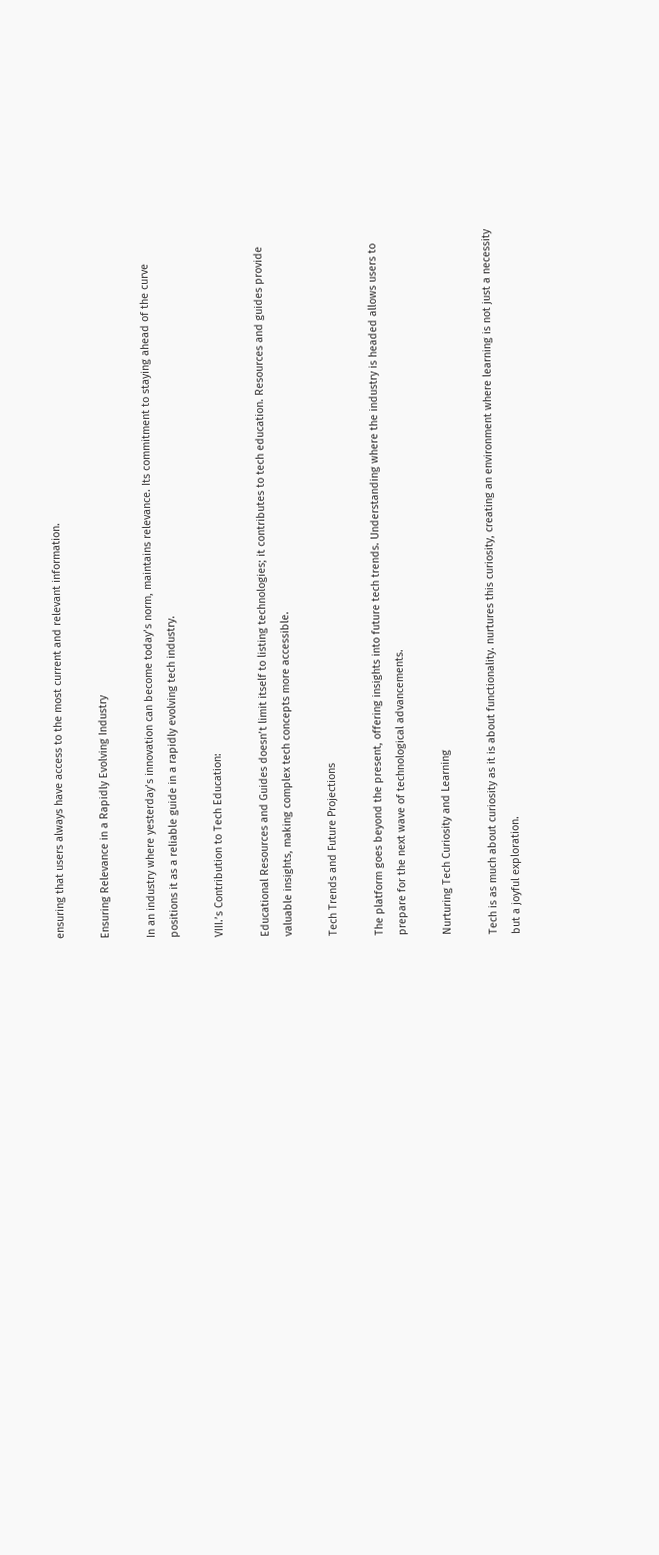ensuring that users always have access to the most current and relevant information.

Ensuring Relevance in a Rapidly Evolving Industry

In an industry where yesterday’s innovation can become today’s norm, maintains relevance. Its commitment to staying ahead of the curve positions it as a reliable guide in a rapidly evolving tech industry.

VIII.’s Contribution to Tech Education:

Educational Resources and Guides doesn’t limit itself to listing technologies; it contributes to tech education. Resources and guides provide valuable insights, making complex tech concepts more accessible.

Tech Trends and Future Projections

The platform goes beyond the present, offering insights into future tech trends. Understanding where the industry is headed allows users to prepare for the next wave of technological advancements.

Nurturing Tech Curiosity and Learning

Tech is as much about curiosity as it is about functionality. nurtures this curiosity, creating an environment where learning is not just a necessity but a joyful exploration.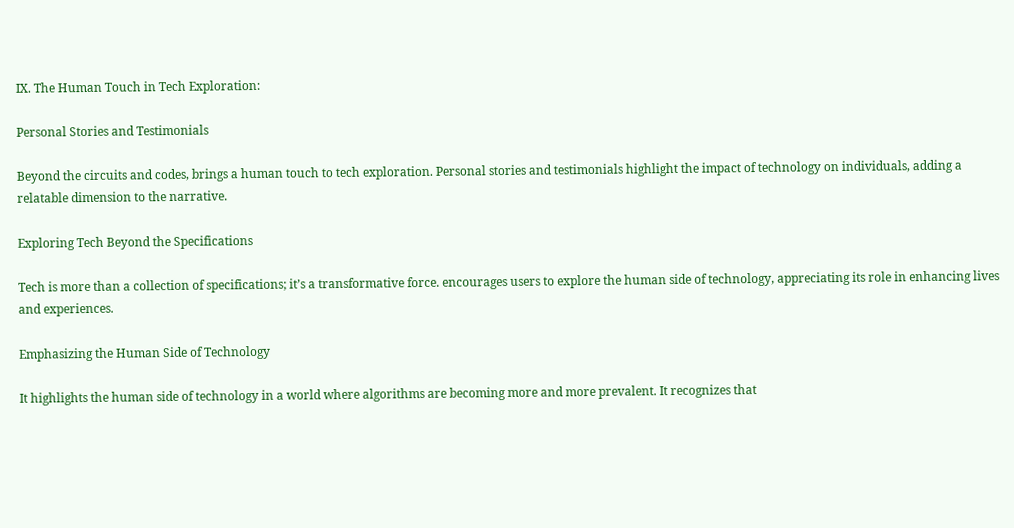IX. The Human Touch in Tech Exploration:

Personal Stories and Testimonials

Beyond the circuits and codes, brings a human touch to tech exploration. Personal stories and testimonials highlight the impact of technology on individuals, adding a relatable dimension to the narrative.

Exploring Tech Beyond the Specifications

Tech is more than a collection of specifications; it’s a transformative force. encourages users to explore the human side of technology, appreciating its role in enhancing lives and experiences.

Emphasizing the Human Side of Technology

It highlights the human side of technology in a world where algorithms are becoming more and more prevalent. It recognizes that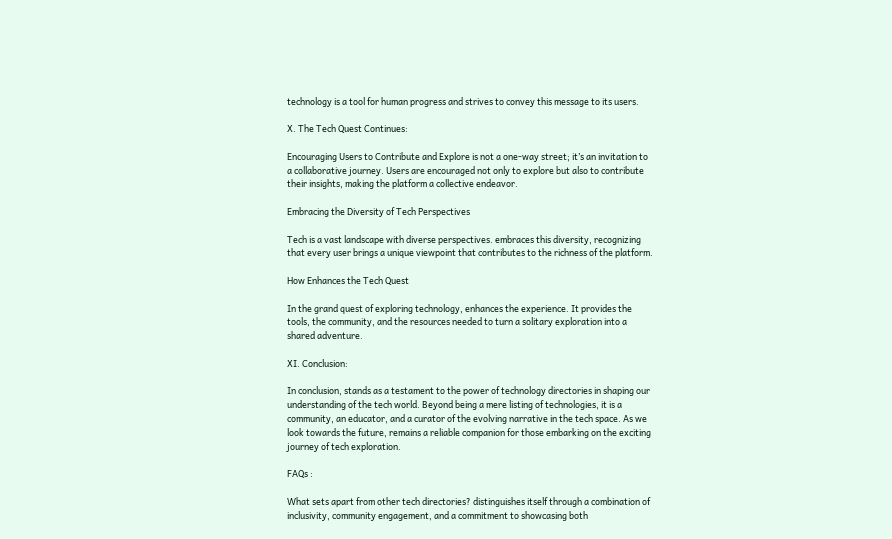technology is a tool for human progress and strives to convey this message to its users.

X. The Tech Quest Continues:

Encouraging Users to Contribute and Explore is not a one-way street; it’s an invitation to a collaborative journey. Users are encouraged not only to explore but also to contribute their insights, making the platform a collective endeavor.

Embracing the Diversity of Tech Perspectives

Tech is a vast landscape with diverse perspectives. embraces this diversity, recognizing that every user brings a unique viewpoint that contributes to the richness of the platform.

How Enhances the Tech Quest

In the grand quest of exploring technology, enhances the experience. It provides the tools, the community, and the resources needed to turn a solitary exploration into a shared adventure.

XI. Conclusion:

In conclusion, stands as a testament to the power of technology directories in shaping our understanding of the tech world. Beyond being a mere listing of technologies, it is a community, an educator, and a curator of the evolving narrative in the tech space. As we look towards the future, remains a reliable companion for those embarking on the exciting journey of tech exploration.

FAQs :

What sets apart from other tech directories? distinguishes itself through a combination of inclusivity, community engagement, and a commitment to showcasing both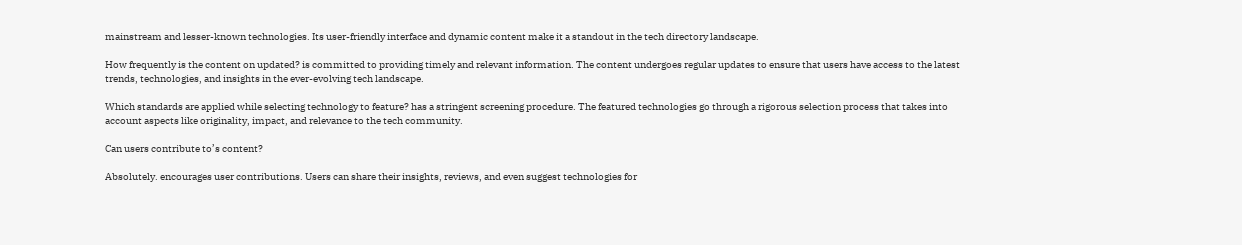mainstream and lesser-known technologies. Its user-friendly interface and dynamic content make it a standout in the tech directory landscape.

How frequently is the content on updated? is committed to providing timely and relevant information. The content undergoes regular updates to ensure that users have access to the latest trends, technologies, and insights in the ever-evolving tech landscape.

Which standards are applied while selecting technology to feature? has a stringent screening procedure. The featured technologies go through a rigorous selection process that takes into account aspects like originality, impact, and relevance to the tech community.

Can users contribute to’s content?

Absolutely. encourages user contributions. Users can share their insights, reviews, and even suggest technologies for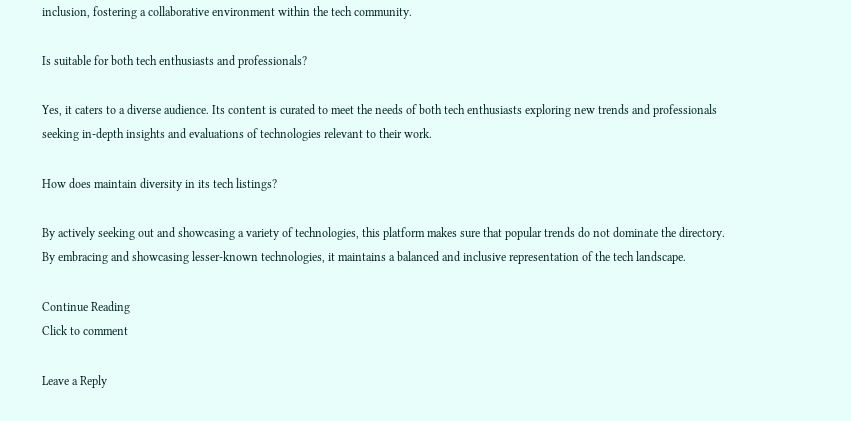inclusion, fostering a collaborative environment within the tech community.

Is suitable for both tech enthusiasts and professionals?

Yes, it caters to a diverse audience. Its content is curated to meet the needs of both tech enthusiasts exploring new trends and professionals seeking in-depth insights and evaluations of technologies relevant to their work.

How does maintain diversity in its tech listings?

By actively seeking out and showcasing a variety of technologies, this platform makes sure that popular trends do not dominate the directory. By embracing and showcasing lesser-known technologies, it maintains a balanced and inclusive representation of the tech landscape.

Continue Reading
Click to comment

Leave a Reply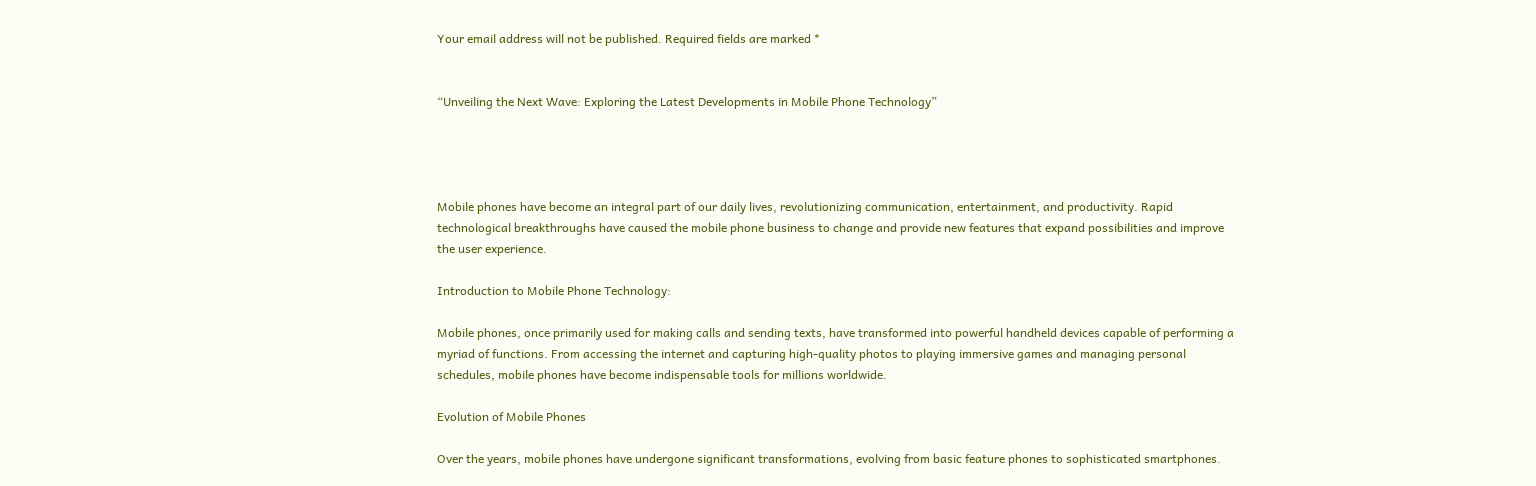Your email address will not be published. Required fields are marked *


“Unveiling the Next Wave: Exploring the Latest Developments in Mobile Phone Technology”




Mobile phones have become an integral part of our daily lives, revolutionizing communication, entertainment, and productivity. Rapid technological breakthroughs have caused the mobile phone business to change and provide new features that expand possibilities and improve the user experience.

Introduction to Mobile Phone Technology:

Mobile phones, once primarily used for making calls and sending texts, have transformed into powerful handheld devices capable of performing a myriad of functions. From accessing the internet and capturing high-quality photos to playing immersive games and managing personal schedules, mobile phones have become indispensable tools for millions worldwide.

Evolution of Mobile Phones

Over the years, mobile phones have undergone significant transformations, evolving from basic feature phones to sophisticated smartphones.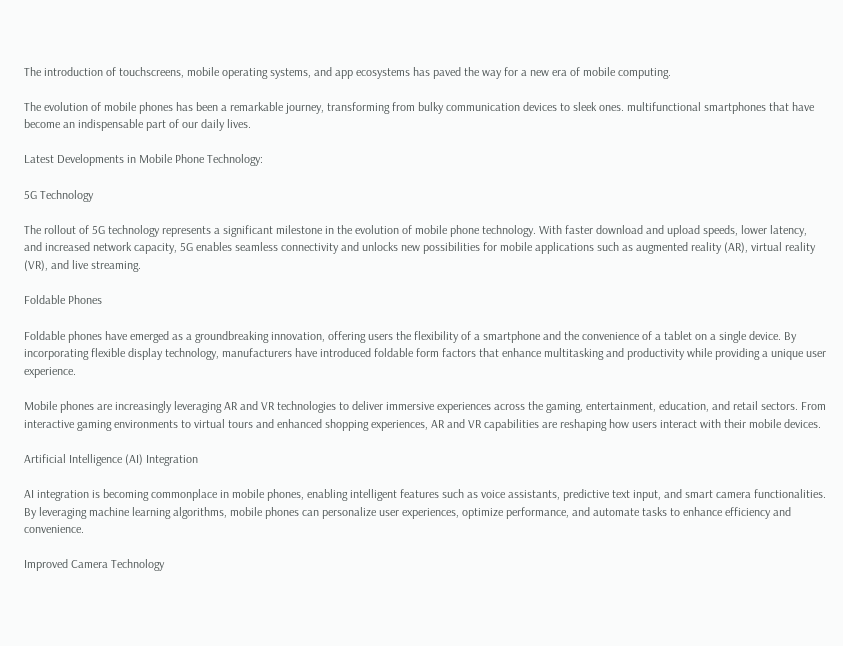The introduction of touchscreens, mobile operating systems, and app ecosystems has paved the way for a new era of mobile computing.

The evolution of mobile phones has been a remarkable journey, transforming from bulky communication devices to sleek ones. multifunctional smartphones that have become an indispensable part of our daily lives.

Latest Developments in Mobile Phone Technology:

5G Technology

The rollout of 5G technology represents a significant milestone in the evolution of mobile phone technology. With faster download and upload speeds, lower latency, and increased network capacity, 5G enables seamless connectivity and unlocks new possibilities for mobile applications such as augmented reality (AR), virtual reality (VR), and live streaming.

Foldable Phones

Foldable phones have emerged as a groundbreaking innovation, offering users the flexibility of a smartphone and the convenience of a tablet on a single device. By incorporating flexible display technology, manufacturers have introduced foldable form factors that enhance multitasking and productivity while providing a unique user experience.

Mobile phones are increasingly leveraging AR and VR technologies to deliver immersive experiences across the gaming, entertainment, education, and retail sectors. From interactive gaming environments to virtual tours and enhanced shopping experiences, AR and VR capabilities are reshaping how users interact with their mobile devices.

Artificial Intelligence (AI) Integration

AI integration is becoming commonplace in mobile phones, enabling intelligent features such as voice assistants, predictive text input, and smart camera functionalities. By leveraging machine learning algorithms, mobile phones can personalize user experiences, optimize performance, and automate tasks to enhance efficiency and convenience.

Improved Camera Technology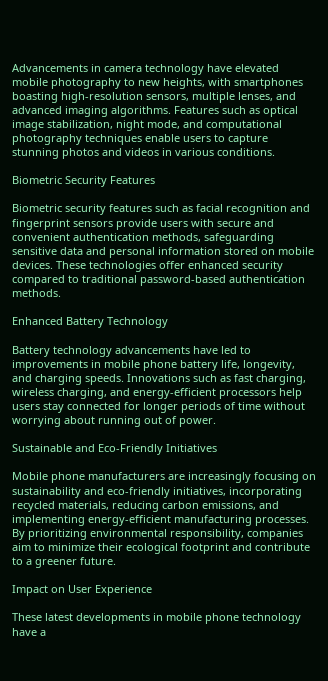Advancements in camera technology have elevated mobile photography to new heights, with smartphones boasting high-resolution sensors, multiple lenses, and advanced imaging algorithms. Features such as optical image stabilization, night mode, and computational photography techniques enable users to capture stunning photos and videos in various conditions.

Biometric Security Features

Biometric security features such as facial recognition and fingerprint sensors provide users with secure and convenient authentication methods, safeguarding sensitive data and personal information stored on mobile devices. These technologies offer enhanced security compared to traditional password-based authentication methods.

Enhanced Battery Technology

Battery technology advancements have led to improvements in mobile phone battery life, longevity, and charging speeds. Innovations such as fast charging, wireless charging, and energy-efficient processors help users stay connected for longer periods of time without worrying about running out of power.

Sustainable and Eco-Friendly Initiatives

Mobile phone manufacturers are increasingly focusing on sustainability and eco-friendly initiatives, incorporating recycled materials, reducing carbon emissions, and implementing energy-efficient manufacturing processes. By prioritizing environmental responsibility, companies aim to minimize their ecological footprint and contribute to a greener future.

Impact on User Experience

These latest developments in mobile phone technology have a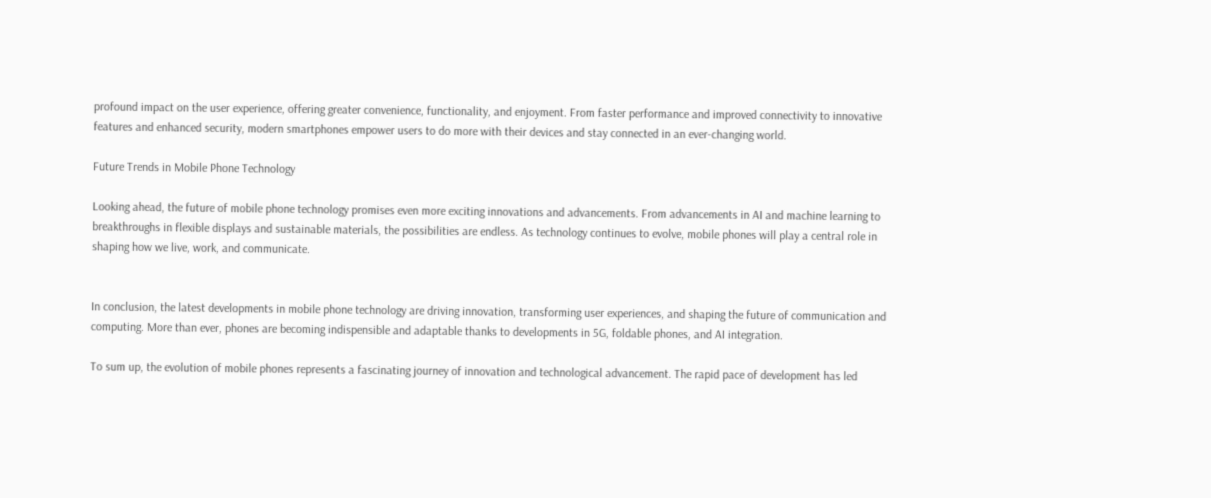profound impact on the user experience, offering greater convenience, functionality, and enjoyment. From faster performance and improved connectivity to innovative features and enhanced security, modern smartphones empower users to do more with their devices and stay connected in an ever-changing world.

Future Trends in Mobile Phone Technology

Looking ahead, the future of mobile phone technology promises even more exciting innovations and advancements. From advancements in AI and machine learning to breakthroughs in flexible displays and sustainable materials, the possibilities are endless. As technology continues to evolve, mobile phones will play a central role in shaping how we live, work, and communicate.


In conclusion, the latest developments in mobile phone technology are driving innovation, transforming user experiences, and shaping the future of communication and computing. More than ever, phones are becoming indispensible and adaptable thanks to developments in 5G, foldable phones, and AI integration.

To sum up, the evolution of mobile phones represents a fascinating journey of innovation and technological advancement. The rapid pace of development has led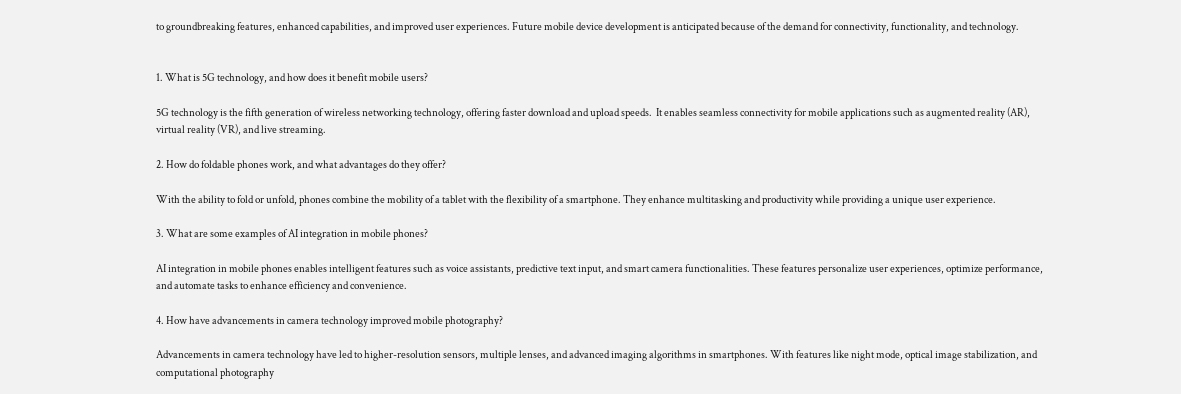to groundbreaking features, enhanced capabilities, and improved user experiences. Future mobile device development is anticipated because of the demand for connectivity, functionality, and technology.


1. What is 5G technology, and how does it benefit mobile users?

5G technology is the fifth generation of wireless networking technology, offering faster download and upload speeds.  It enables seamless connectivity for mobile applications such as augmented reality (AR), virtual reality (VR), and live streaming.

2. How do foldable phones work, and what advantages do they offer?

With the ability to fold or unfold, phones combine the mobility of a tablet with the flexibility of a smartphone. They enhance multitasking and productivity while providing a unique user experience.

3. What are some examples of AI integration in mobile phones?

AI integration in mobile phones enables intelligent features such as voice assistants, predictive text input, and smart camera functionalities. These features personalize user experiences, optimize performance, and automate tasks to enhance efficiency and convenience.

4. How have advancements in camera technology improved mobile photography?

Advancements in camera technology have led to higher-resolution sensors, multiple lenses, and advanced imaging algorithms in smartphones. With features like night mode, optical image stabilization, and computational photography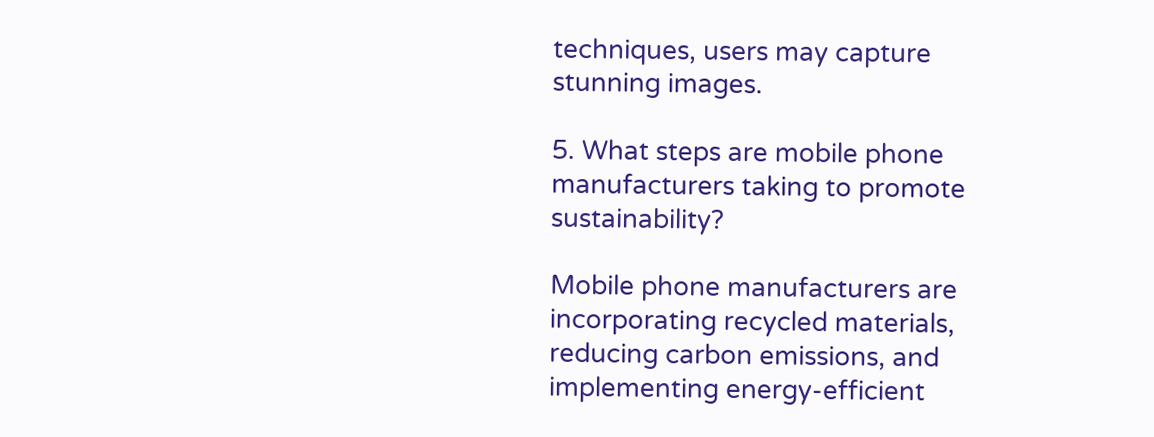techniques, users may capture stunning images.

5. What steps are mobile phone manufacturers taking to promote sustainability?

Mobile phone manufacturers are incorporating recycled materials, reducing carbon emissions, and implementing energy-efficient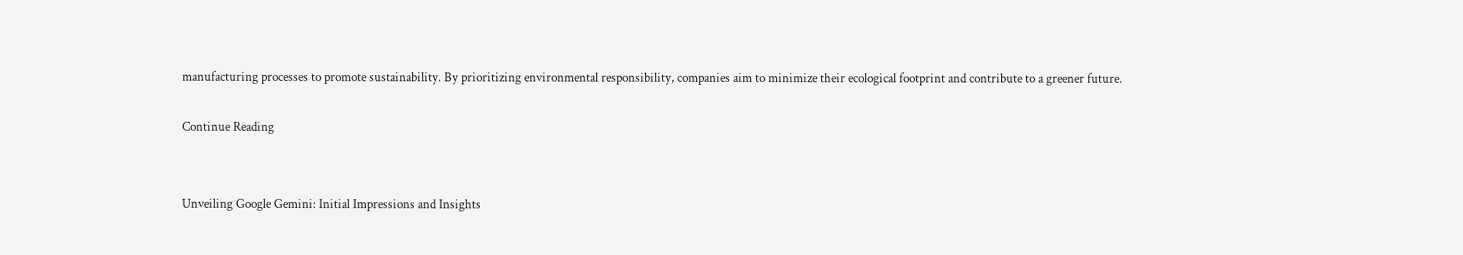manufacturing processes to promote sustainability. By prioritizing environmental responsibility, companies aim to minimize their ecological footprint and contribute to a greener future.

Continue Reading


Unveiling Google Gemini: Initial Impressions and Insights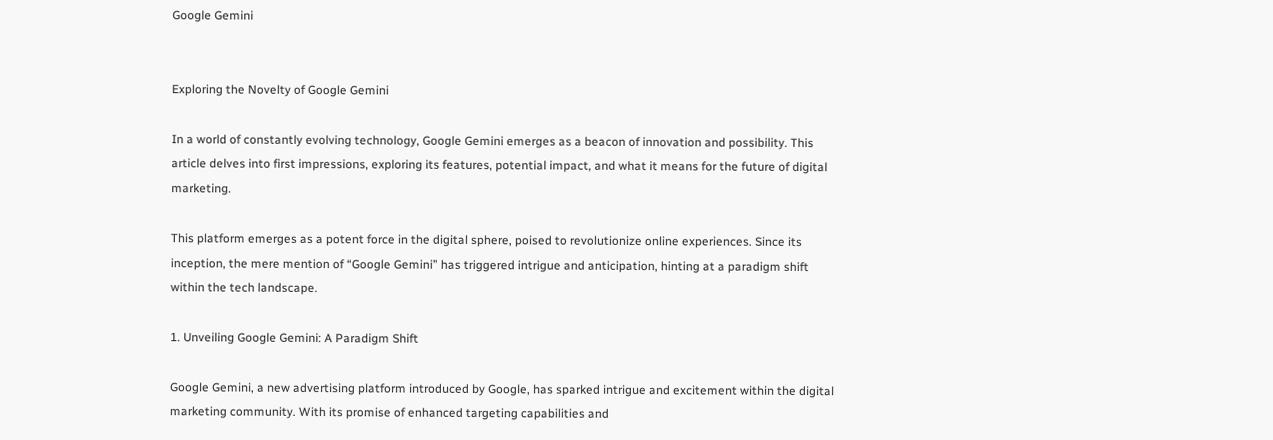Google Gemini


Exploring the Novelty of Google Gemini

In a world of constantly evolving technology, Google Gemini emerges as a beacon of innovation and possibility. This article delves into first impressions, exploring its features, potential impact, and what it means for the future of digital marketing.

This platform emerges as a potent force in the digital sphere, poised to revolutionize online experiences. Since its inception, the mere mention of “Google Gemini” has triggered intrigue and anticipation, hinting at a paradigm shift within the tech landscape.

1. Unveiling Google Gemini: A Paradigm Shift

Google Gemini, a new advertising platform introduced by Google, has sparked intrigue and excitement within the digital marketing community. With its promise of enhanced targeting capabilities and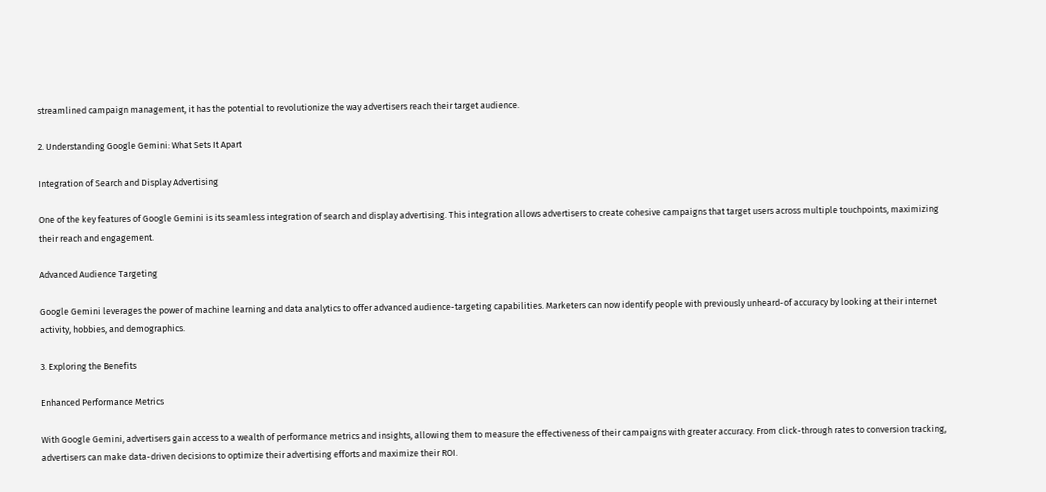streamlined campaign management, it has the potential to revolutionize the way advertisers reach their target audience.

2. Understanding Google Gemini: What Sets It Apart

Integration of Search and Display Advertising

One of the key features of Google Gemini is its seamless integration of search and display advertising. This integration allows advertisers to create cohesive campaigns that target users across multiple touchpoints, maximizing their reach and engagement.

Advanced Audience Targeting

Google Gemini leverages the power of machine learning and data analytics to offer advanced audience-targeting capabilities. Marketers can now identify people with previously unheard-of accuracy by looking at their internet activity, hobbies, and demographics.

3. Exploring the Benefits

Enhanced Performance Metrics

With Google Gemini, advertisers gain access to a wealth of performance metrics and insights, allowing them to measure the effectiveness of their campaigns with greater accuracy. From click-through rates to conversion tracking, advertisers can make data-driven decisions to optimize their advertising efforts and maximize their ROI.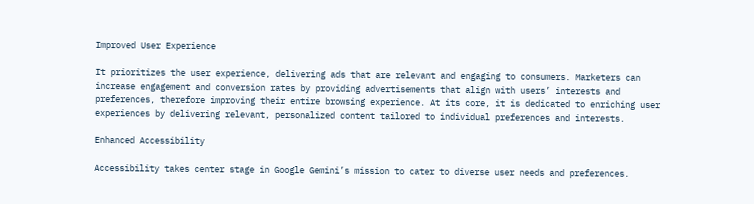Improved User Experience

It prioritizes the user experience, delivering ads that are relevant and engaging to consumers. Marketers can increase engagement and conversion rates by providing advertisements that align with users’ interests and preferences, therefore improving their entire browsing experience. At its core, it is dedicated to enriching user experiences by delivering relevant, personalized content tailored to individual preferences and interests.

Enhanced Accessibility

Accessibility takes center stage in Google Gemini’s mission to cater to diverse user needs and preferences.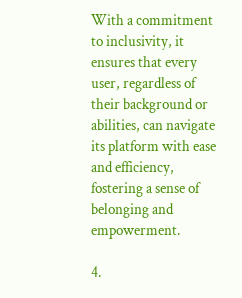With a commitment to inclusivity, it ensures that every user, regardless of their background or abilities, can navigate its platform with ease and efficiency, fostering a sense of belonging and empowerment.

4.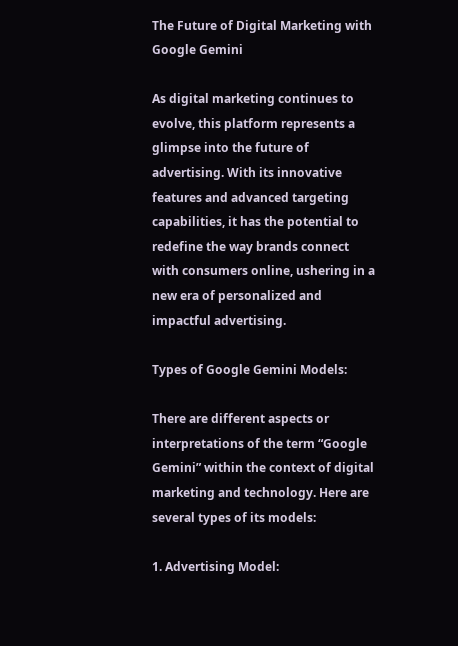The Future of Digital Marketing with Google Gemini

As digital marketing continues to evolve, this platform represents a glimpse into the future of advertising. With its innovative features and advanced targeting capabilities, it has the potential to redefine the way brands connect with consumers online, ushering in a new era of personalized and impactful advertising.

Types of Google Gemini Models:

There are different aspects or interpretations of the term “Google Gemini” within the context of digital marketing and technology. Here are several types of its models:

1. Advertising Model: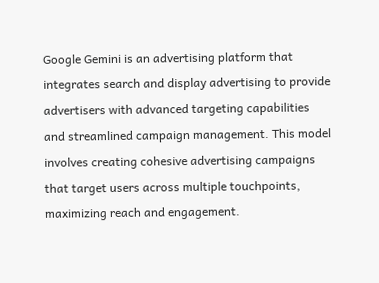Google Gemini is an advertising platform that integrates search and display advertising to provide advertisers with advanced targeting capabilities and streamlined campaign management. This model involves creating cohesive advertising campaigns that target users across multiple touchpoints, maximizing reach and engagement.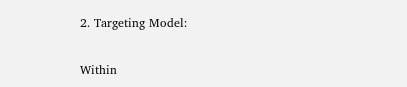2. Targeting Model:

Within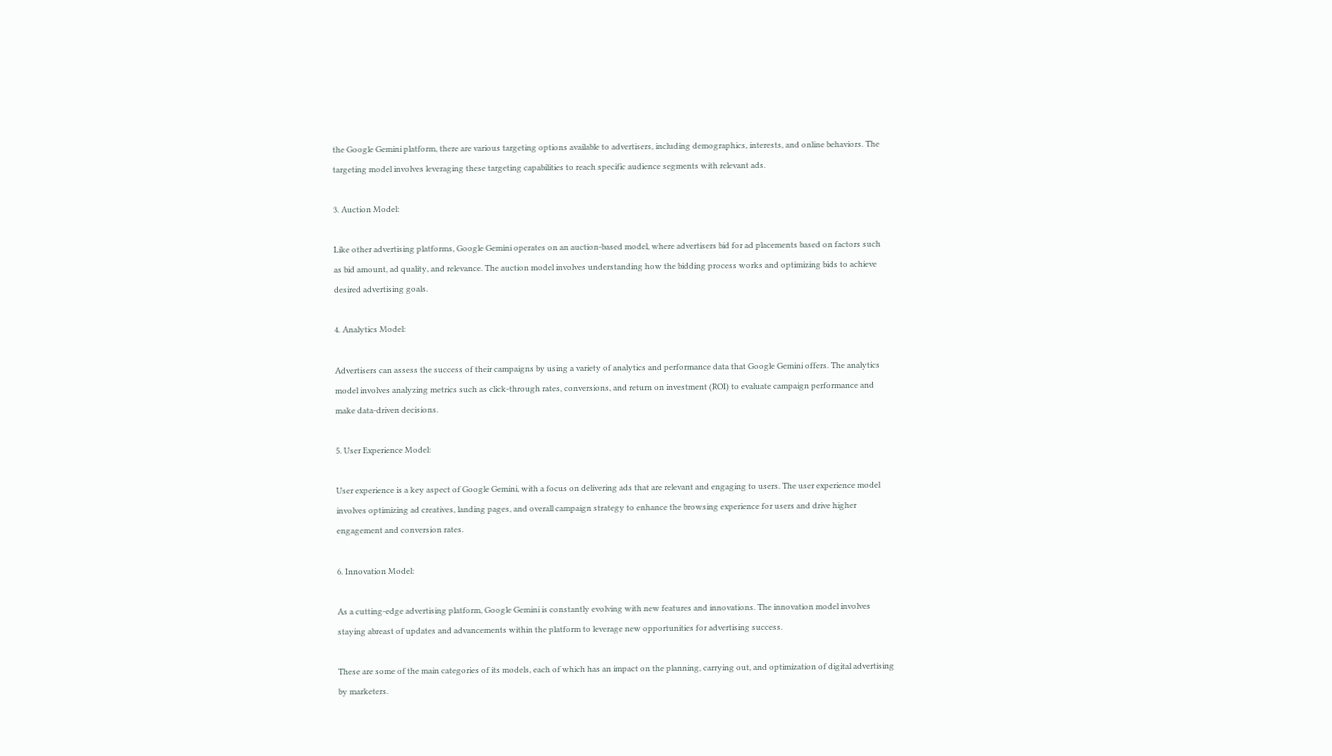the Google Gemini platform, there are various targeting options available to advertisers, including demographics, interests, and online behaviors. The targeting model involves leveraging these targeting capabilities to reach specific audience segments with relevant ads.

3. Auction Model:

Like other advertising platforms, Google Gemini operates on an auction-based model, where advertisers bid for ad placements based on factors such as bid amount, ad quality, and relevance. The auction model involves understanding how the bidding process works and optimizing bids to achieve desired advertising goals.

4. Analytics Model:

Advertisers can assess the success of their campaigns by using a variety of analytics and performance data that Google Gemini offers. The analytics model involves analyzing metrics such as click-through rates, conversions, and return on investment (ROI) to evaluate campaign performance and make data-driven decisions.

5. User Experience Model:

User experience is a key aspect of Google Gemini, with a focus on delivering ads that are relevant and engaging to users. The user experience model involves optimizing ad creatives, landing pages, and overall campaign strategy to enhance the browsing experience for users and drive higher engagement and conversion rates.

6. Innovation Model:

As a cutting-edge advertising platform, Google Gemini is constantly evolving with new features and innovations. The innovation model involves staying abreast of updates and advancements within the platform to leverage new opportunities for advertising success.

These are some of the main categories of its models, each of which has an impact on the planning, carrying out, and optimization of digital advertising by marketers.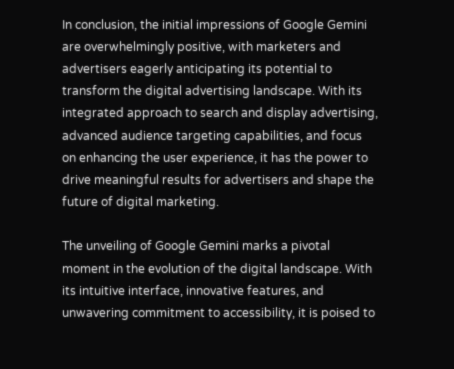In conclusion, the initial impressions of Google Gemini are overwhelmingly positive, with marketers and advertisers eagerly anticipating its potential to transform the digital advertising landscape. With its integrated approach to search and display advertising, advanced audience targeting capabilities, and focus on enhancing the user experience, it has the power to drive meaningful results for advertisers and shape the future of digital marketing.

The unveiling of Google Gemini marks a pivotal moment in the evolution of the digital landscape. With its intuitive interface, innovative features, and unwavering commitment to accessibility, it is poised to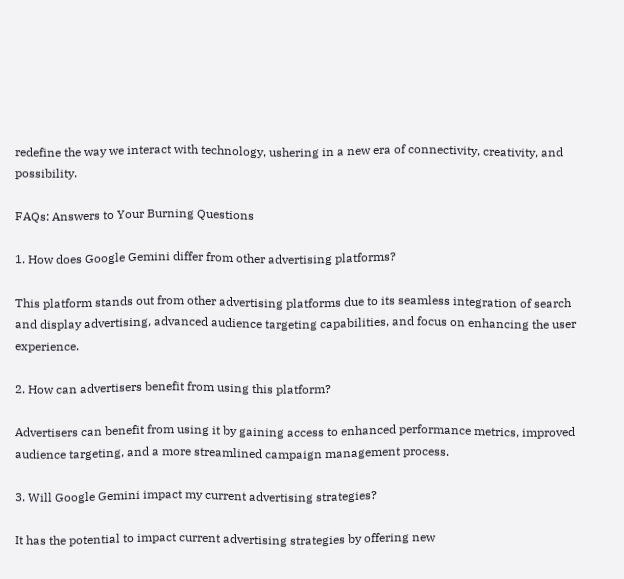redefine the way we interact with technology, ushering in a new era of connectivity, creativity, and possibility.

FAQs: Answers to Your Burning Questions

1. How does Google Gemini differ from other advertising platforms?

This platform stands out from other advertising platforms due to its seamless integration of search and display advertising, advanced audience targeting capabilities, and focus on enhancing the user experience.

2. How can advertisers benefit from using this platform?

Advertisers can benefit from using it by gaining access to enhanced performance metrics, improved audience targeting, and a more streamlined campaign management process.

3. Will Google Gemini impact my current advertising strategies?

It has the potential to impact current advertising strategies by offering new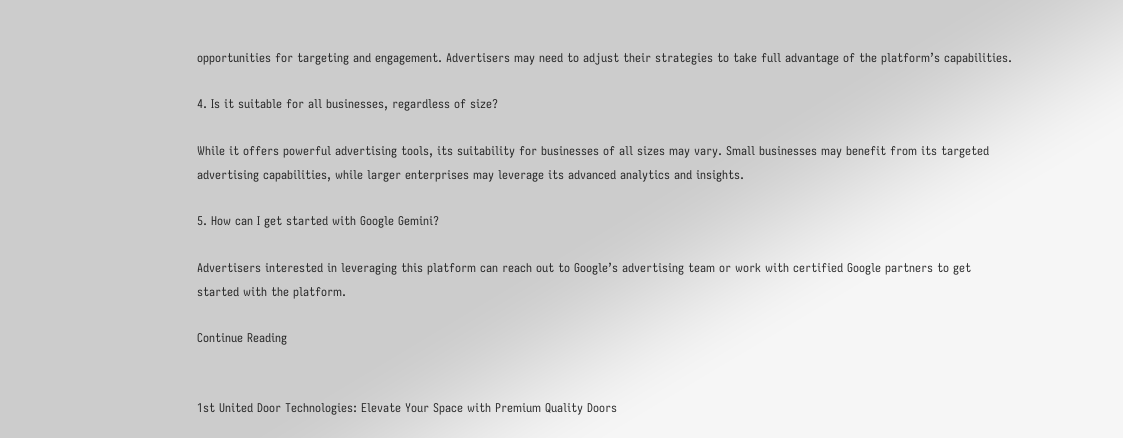opportunities for targeting and engagement. Advertisers may need to adjust their strategies to take full advantage of the platform’s capabilities.

4. Is it suitable for all businesses, regardless of size?

While it offers powerful advertising tools, its suitability for businesses of all sizes may vary. Small businesses may benefit from its targeted advertising capabilities, while larger enterprises may leverage its advanced analytics and insights.

5. How can I get started with Google Gemini?

Advertisers interested in leveraging this platform can reach out to Google’s advertising team or work with certified Google partners to get started with the platform.

Continue Reading


1st United Door Technologies: Elevate Your Space with Premium Quality Doors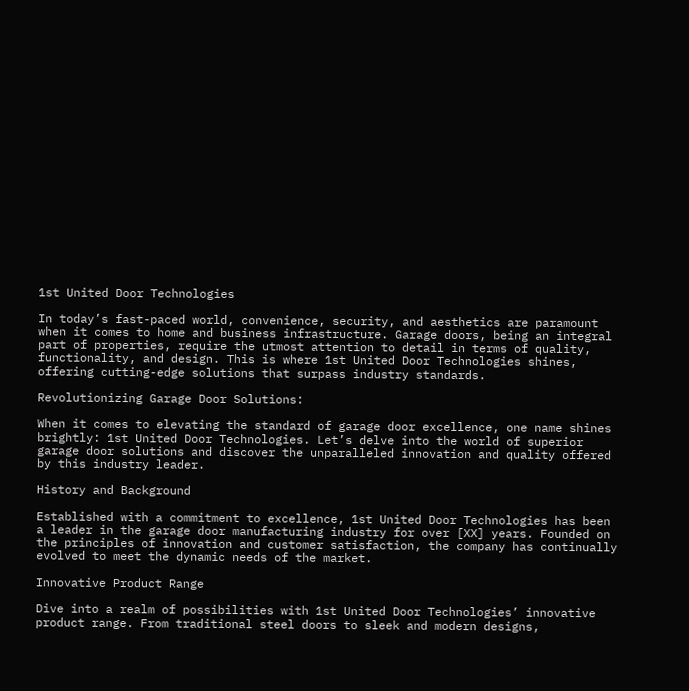1st United Door Technologies

In today’s fast-paced world, convenience, security, and aesthetics are paramount when it comes to home and business infrastructure. Garage doors, being an integral part of properties, require the utmost attention to detail in terms of quality, functionality, and design. This is where 1st United Door Technologies shines, offering cutting-edge solutions that surpass industry standards.

Revolutionizing Garage Door Solutions:

When it comes to elevating the standard of garage door excellence, one name shines brightly: 1st United Door Technologies. Let’s delve into the world of superior garage door solutions and discover the unparalleled innovation and quality offered by this industry leader.

History and Background

Established with a commitment to excellence, 1st United Door Technologies has been a leader in the garage door manufacturing industry for over [XX] years. Founded on the principles of innovation and customer satisfaction, the company has continually evolved to meet the dynamic needs of the market.

Innovative Product Range

Dive into a realm of possibilities with 1st United Door Technologies’ innovative product range. From traditional steel doors to sleek and modern designs,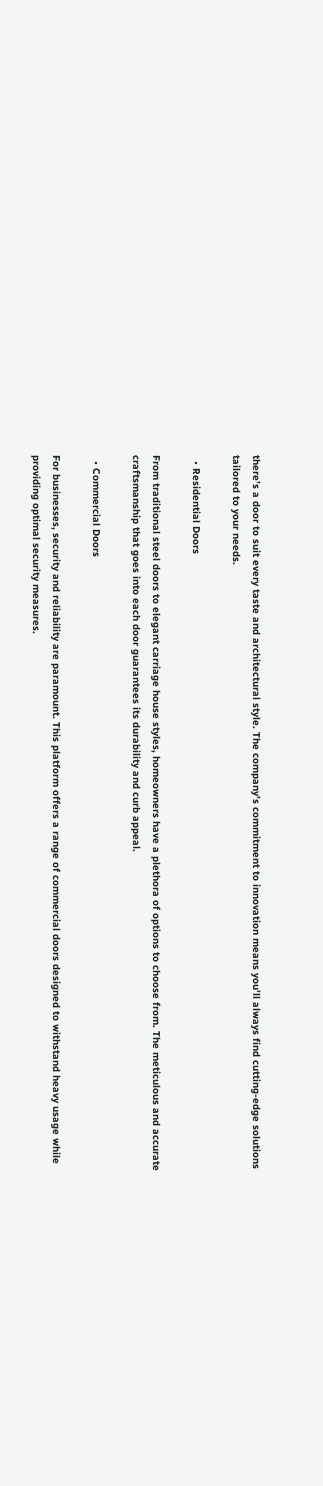there’s a door to suit every taste and architectural style. The company’s commitment to innovation means you’ll always find cutting-edge solutions tailored to your needs.

  • Residential Doors

From traditional steel doors to elegant carriage house styles, homeowners have a plethora of options to choose from. The meticulous and accurate craftsmanship that goes into each door guarantees its durability and curb appeal.

  • Commercial Doors

For businesses, security and reliability are paramount. This platform offers a range of commercial doors designed to withstand heavy usage while providing optimal security measures.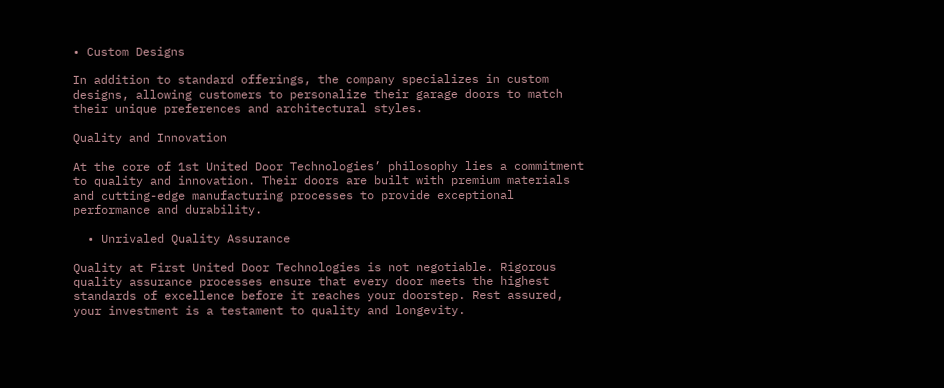• Custom Designs

In addition to standard offerings, the company specializes in custom designs, allowing customers to personalize their garage doors to match their unique preferences and architectural styles.

Quality and Innovation

At the core of 1st United Door Technologies’ philosophy lies a commitment to quality and innovation. Their doors are built with premium materials and cutting-edge manufacturing processes to provide exceptional performance and durability.

  • Unrivaled Quality Assurance

Quality at First United Door Technologies is not negotiable. Rigorous quality assurance processes ensure that every door meets the highest standards of excellence before it reaches your doorstep. Rest assured, your investment is a testament to quality and longevity.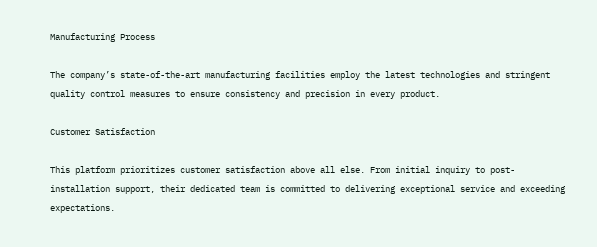Manufacturing Process

The company’s state-of-the-art manufacturing facilities employ the latest technologies and stringent quality control measures to ensure consistency and precision in every product.

Customer Satisfaction

This platform prioritizes customer satisfaction above all else. From initial inquiry to post-installation support, their dedicated team is committed to delivering exceptional service and exceeding expectations.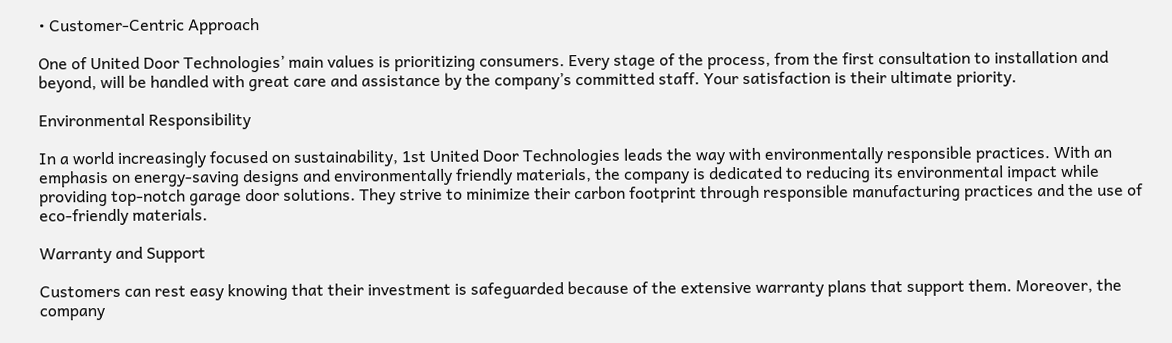• Customer-Centric Approach

One of United Door Technologies’ main values is prioritizing consumers. Every stage of the process, from the first consultation to installation and beyond, will be handled with great care and assistance by the company’s committed staff. Your satisfaction is their ultimate priority.

Environmental Responsibility

In a world increasingly focused on sustainability, 1st United Door Technologies leads the way with environmentally responsible practices. With an emphasis on energy-saving designs and environmentally friendly materials, the company is dedicated to reducing its environmental impact while providing top-notch garage door solutions. They strive to minimize their carbon footprint through responsible manufacturing practices and the use of eco-friendly materials.

Warranty and Support

Customers can rest easy knowing that their investment is safeguarded because of the extensive warranty plans that support them. Moreover, the company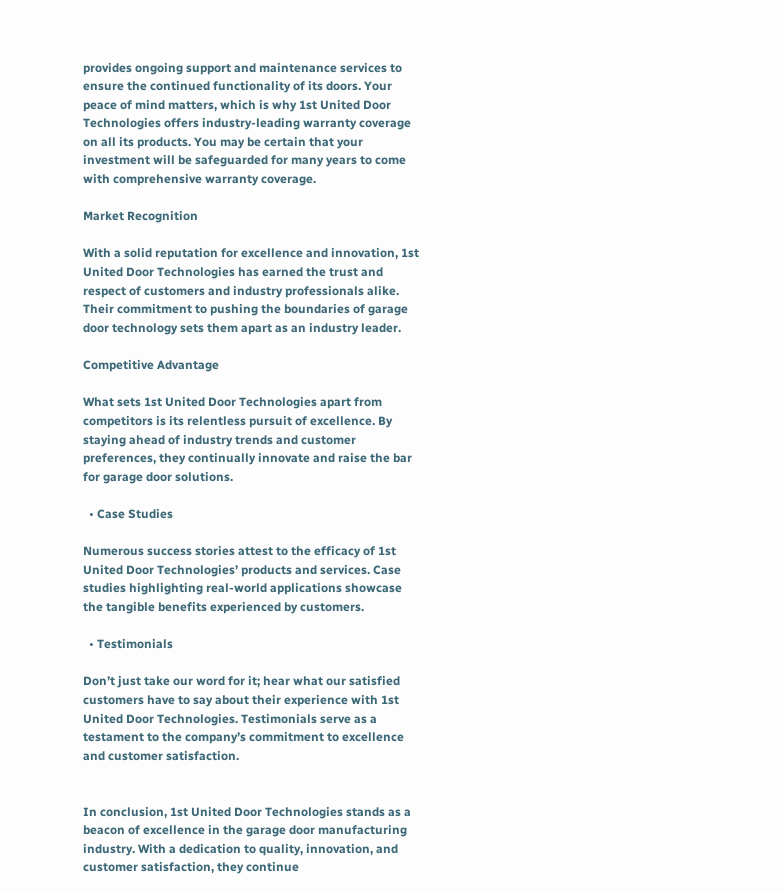provides ongoing support and maintenance services to ensure the continued functionality of its doors. Your peace of mind matters, which is why 1st United Door Technologies offers industry-leading warranty coverage on all its products. You may be certain that your investment will be safeguarded for many years to come with comprehensive warranty coverage.

Market Recognition

With a solid reputation for excellence and innovation, 1st United Door Technologies has earned the trust and respect of customers and industry professionals alike. Their commitment to pushing the boundaries of garage door technology sets them apart as an industry leader.

Competitive Advantage

What sets 1st United Door Technologies apart from competitors is its relentless pursuit of excellence. By staying ahead of industry trends and customer preferences, they continually innovate and raise the bar for garage door solutions.

  • Case Studies

Numerous success stories attest to the efficacy of 1st United Door Technologies’ products and services. Case studies highlighting real-world applications showcase the tangible benefits experienced by customers.

  • Testimonials

Don’t just take our word for it; hear what our satisfied customers have to say about their experience with 1st United Door Technologies. Testimonials serve as a testament to the company’s commitment to excellence and customer satisfaction.


In conclusion, 1st United Door Technologies stands as a beacon of excellence in the garage door manufacturing industry. With a dedication to quality, innovation, and customer satisfaction, they continue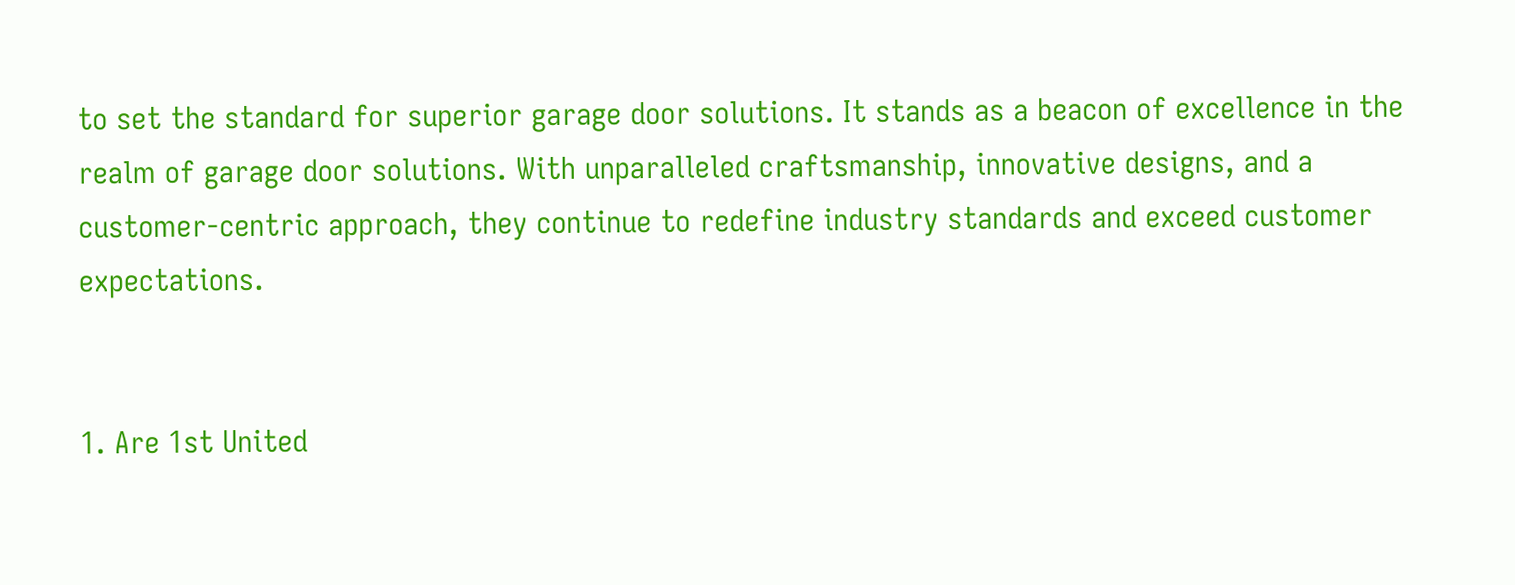to set the standard for superior garage door solutions. It stands as a beacon of excellence in the realm of garage door solutions. With unparalleled craftsmanship, innovative designs, and a customer-centric approach, they continue to redefine industry standards and exceed customer expectations.


1. Are 1st United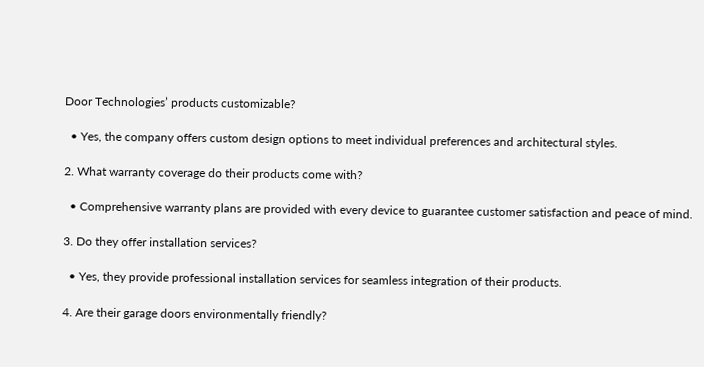Door Technologies’ products customizable?

  • Yes, the company offers custom design options to meet individual preferences and architectural styles.

2. What warranty coverage do their products come with?

  • Comprehensive warranty plans are provided with every device to guarantee customer satisfaction and peace of mind.

3. Do they offer installation services?

  • Yes, they provide professional installation services for seamless integration of their products.

4. Are their garage doors environmentally friendly?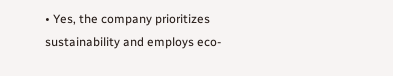• Yes, the company prioritizes sustainability and employs eco-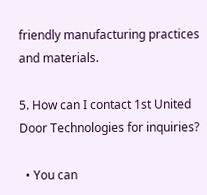friendly manufacturing practices and materials.

5. How can I contact 1st United Door Technologies for inquiries?

  • You can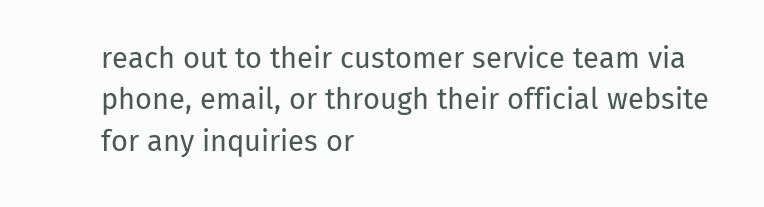reach out to their customer service team via phone, email, or through their official website for any inquiries or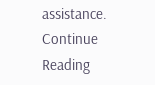assistance.
Continue Reading